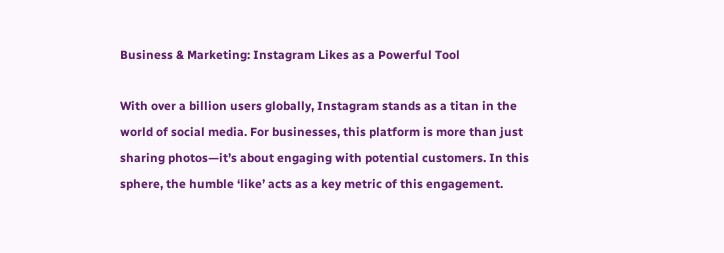Business & Marketing: Instagram Likes as a Powerful Tool

With over a billion users globally, Instagram stands as a titan in the world of social media. For businesses, this platform is more than just sharing photos—it’s about engaging with potential customers. In this sphere, the humble ‘like’ acts as a key metric of this engagement.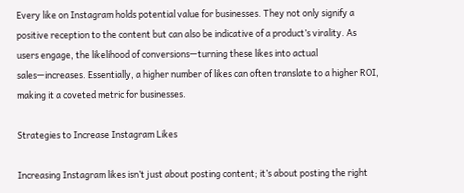Every like on Instagram holds potential value for businesses. They not only signify a positive reception to the content but can also be indicative of a product’s virality. As users engage, the likelihood of conversions—turning these likes into actual sales—increases. Essentially, a higher number of likes can often translate to a higher ROI, making it a coveted metric for businesses.

Strategies to Increase Instagram Likes

Increasing Instagram likes isn’t just about posting content; it’s about posting the right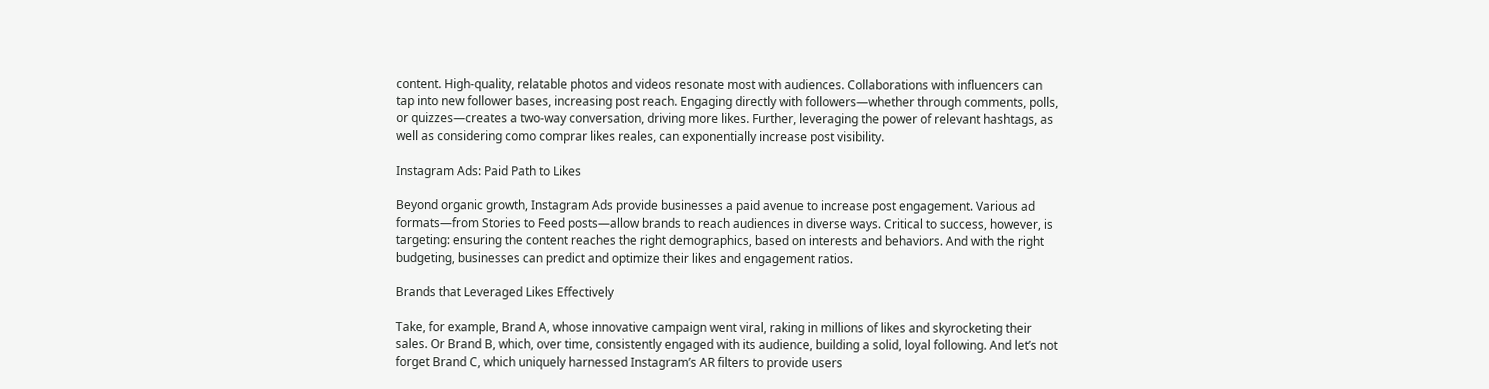content. High-quality, relatable photos and videos resonate most with audiences. Collaborations with influencers can tap into new follower bases, increasing post reach. Engaging directly with followers—whether through comments, polls, or quizzes—creates a two-way conversation, driving more likes. Further, leveraging the power of relevant hashtags, as well as considering como comprar likes reales, can exponentially increase post visibility.

Instagram Ads: Paid Path to Likes

Beyond organic growth, Instagram Ads provide businesses a paid avenue to increase post engagement. Various ad formats—from Stories to Feed posts—allow brands to reach audiences in diverse ways. Critical to success, however, is targeting: ensuring the content reaches the right demographics, based on interests and behaviors. And with the right budgeting, businesses can predict and optimize their likes and engagement ratios.

Brands that Leveraged Likes Effectively

Take, for example, Brand A, whose innovative campaign went viral, raking in millions of likes and skyrocketing their sales. Or Brand B, which, over time, consistently engaged with its audience, building a solid, loyal following. And let’s not forget Brand C, which uniquely harnessed Instagram’s AR filters to provide users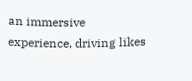an immersive experience, driving likes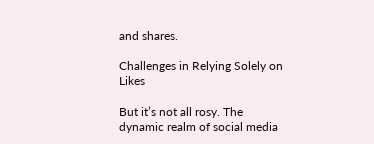and shares.

Challenges in Relying Solely on Likes

But it’s not all rosy. The dynamic realm of social media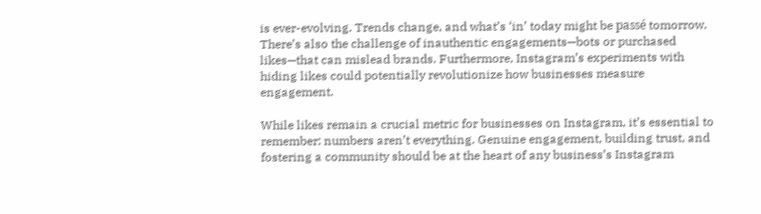is ever-evolving. Trends change, and what’s ‘in’ today might be passé tomorrow. There’s also the challenge of inauthentic engagements—bots or purchased likes—that can mislead brands. Furthermore, Instagram’s experiments with hiding likes could potentially revolutionize how businesses measure engagement.

While likes remain a crucial metric for businesses on Instagram, it’s essential to remember: numbers aren’t everything. Genuine engagement, building trust, and fostering a community should be at the heart of any business’s Instagram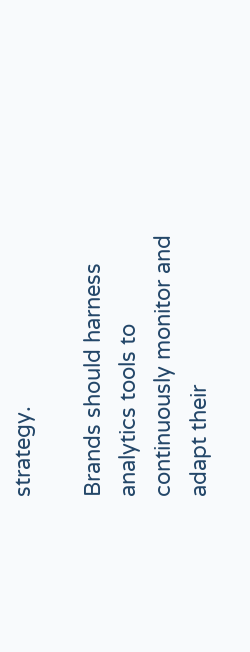strategy.

Brands should harness analytics tools to continuously monitor and adapt their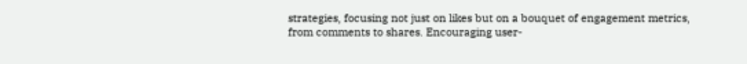strategies, focusing not just on likes but on a bouquet of engagement metrics, from comments to shares. Encouraging user-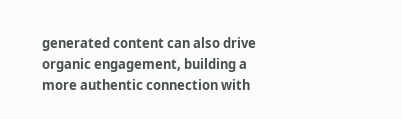generated content can also drive organic engagement, building a more authentic connection with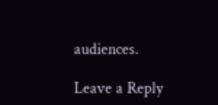audiences.

Leave a Reply